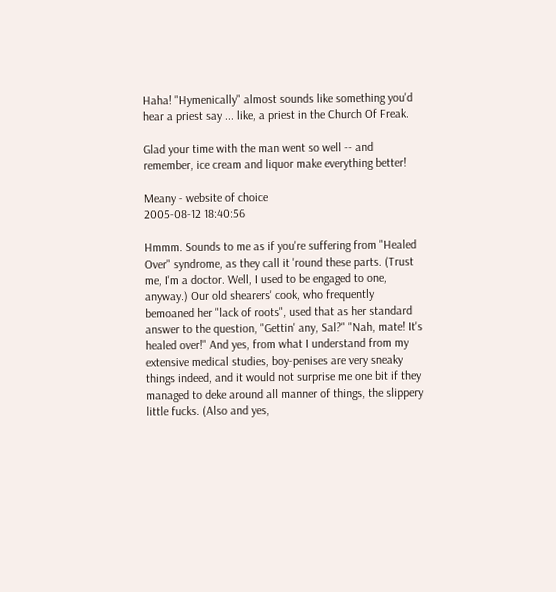Haha! "Hymenically" almost sounds like something you'd hear a priest say ... like, a priest in the Church Of Freak.

Glad your time with the man went so well -- and remember, ice cream and liquor make everything better!

Meany - website of choice
2005-08-12 18:40:56

Hmmm. Sounds to me as if you're suffering from "Healed Over" syndrome, as they call it 'round these parts. (Trust me, I'm a doctor. Well, I used to be engaged to one, anyway.) Our old shearers' cook, who frequently bemoaned her "lack of roots", used that as her standard answer to the question, "Gettin' any, Sal?" "Nah, mate! It's healed over!" And yes, from what I understand from my extensive medical studies, boy-penises are very sneaky things indeed, and it would not surprise me one bit if they managed to deke around all manner of things, the slippery little fucks. (Also and yes,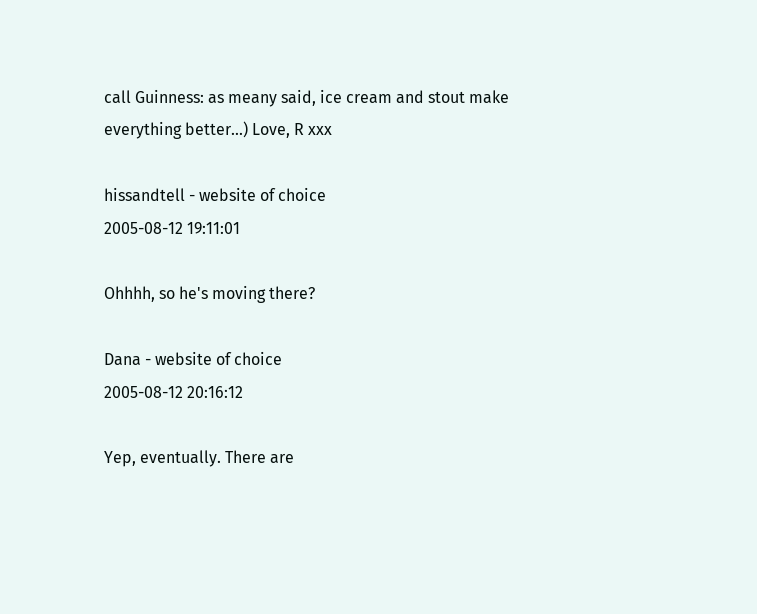call Guinness: as meany said, ice cream and stout make everything better...) Love, R xxx

hissandtell - website of choice
2005-08-12 19:11:01

Ohhhh, so he's moving there?

Dana - website of choice
2005-08-12 20:16:12

Yep, eventually. There are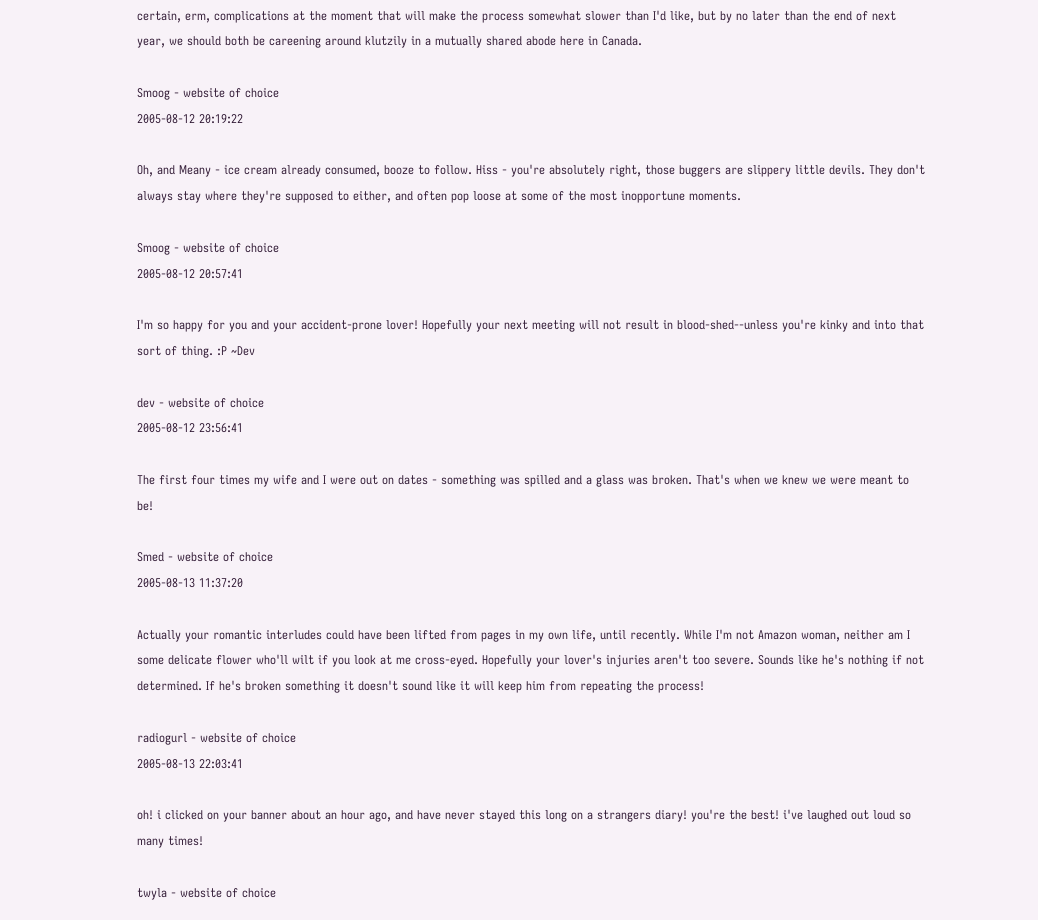certain, erm, complications at the moment that will make the process somewhat slower than I'd like, but by no later than the end of next year, we should both be careening around klutzily in a mutually shared abode here in Canada.

Smoog - website of choice
2005-08-12 20:19:22

Oh, and Meany - ice cream already consumed, booze to follow. Hiss - you're absolutely right, those buggers are slippery little devils. They don't always stay where they're supposed to either, and often pop loose at some of the most inopportune moments.

Smoog - website of choice
2005-08-12 20:57:41

I'm so happy for you and your accident-prone lover! Hopefully your next meeting will not result in blood-shed--unless you're kinky and into that sort of thing. :P ~Dev

dev - website of choice
2005-08-12 23:56:41

The first four times my wife and I were out on dates - something was spilled and a glass was broken. That's when we knew we were meant to be!

Smed - website of choice
2005-08-13 11:37:20

Actually your romantic interludes could have been lifted from pages in my own life, until recently. While I'm not Amazon woman, neither am I some delicate flower who'll wilt if you look at me cross-eyed. Hopefully your lover's injuries aren't too severe. Sounds like he's nothing if not determined. If he's broken something it doesn't sound like it will keep him from repeating the process!

radiogurl - website of choice
2005-08-13 22:03:41

oh! i clicked on your banner about an hour ago, and have never stayed this long on a strangers diary! you're the best! i've laughed out loud so many times!

twyla - website of choice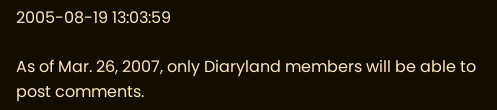2005-08-19 13:03:59

As of Mar. 26, 2007, only Diaryland members will be able to post comments.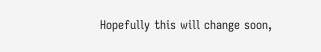Hopefully this will change soon,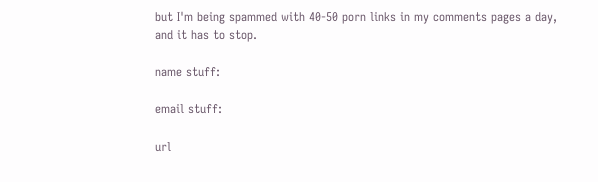but I'm being spammed with 40-50 porn links in my comments pages a day, and it has to stop.

name stuff:

email stuff:

url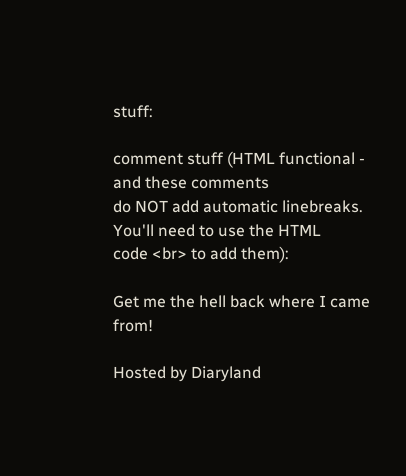stuff:

comment stuff (HTML functional - and these comments
do NOT add automatic linebreaks.
You'll need to use the HTML
code <br> to add them):

Get me the hell back where I came from!

Hosted by Diaryland